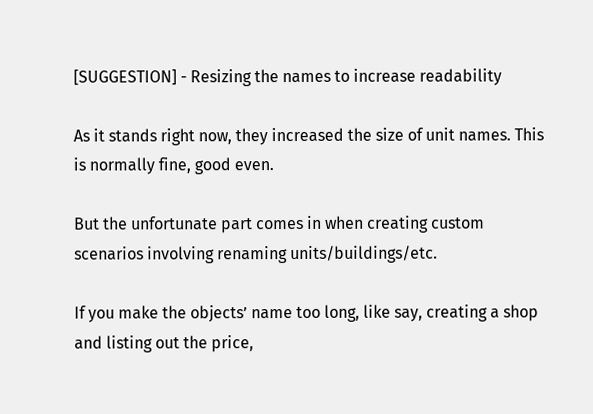[SUGGESTION] - Resizing the names to increase readability

As it stands right now, they increased the size of unit names. This is normally fine, good even.

But the unfortunate part comes in when creating custom scenarios involving renaming units/buildings/etc.

If you make the objects’ name too long, like say, creating a shop and listing out the price,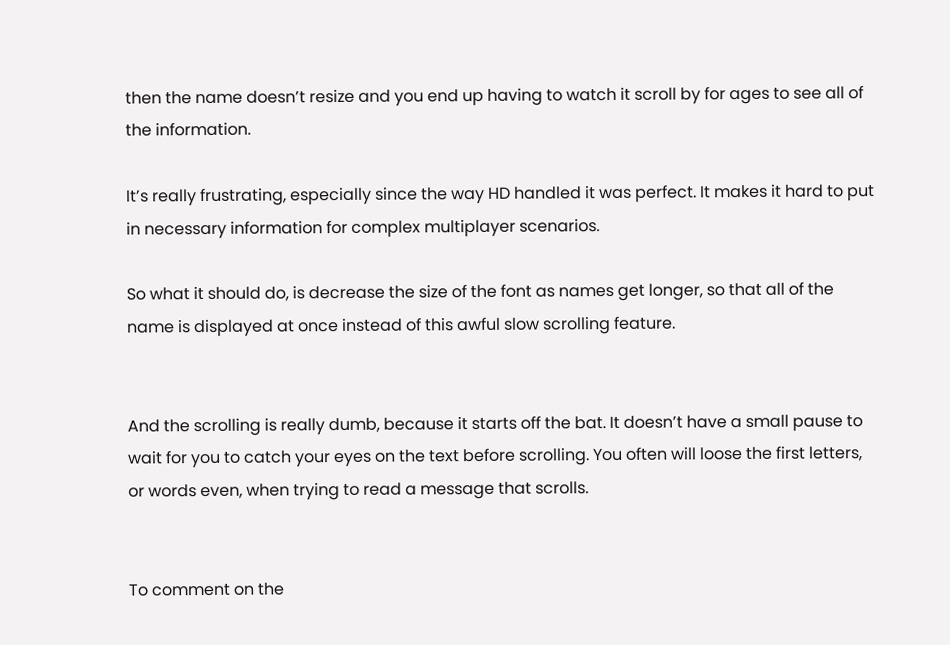then the name doesn’t resize and you end up having to watch it scroll by for ages to see all of the information.

It’s really frustrating, especially since the way HD handled it was perfect. It makes it hard to put in necessary information for complex multiplayer scenarios.

So what it should do, is decrease the size of the font as names get longer, so that all of the name is displayed at once instead of this awful slow scrolling feature.


And the scrolling is really dumb, because it starts off the bat. It doesn’t have a small pause to wait for you to catch your eyes on the text before scrolling. You often will loose the first letters, or words even, when trying to read a message that scrolls.


To comment on the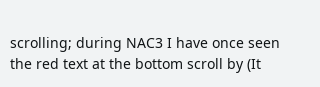scrolling; during NAC3 I have once seen the red text at the bottom scroll by (It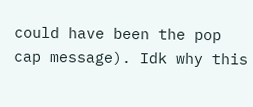could have been the pop cap message). Idk why this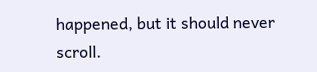happened, but it should never scroll.